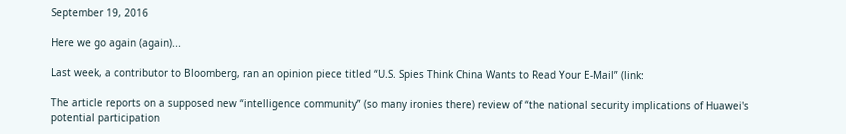September 19, 2016

Here we go again (again)...

Last week, a contributor to Bloomberg, ran an opinion piece titled “U.S. Spies Think China Wants to Read Your E-Mail” (link:

The article reports on a supposed new “intelligence community” (so many ironies there) review of “the national security implications of Huawei's potential participation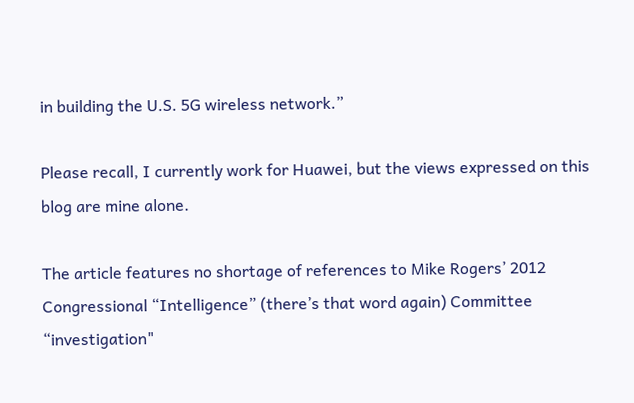in building the U.S. 5G wireless network.”

Please recall, I currently work for Huawei, but the views expressed on this blog are mine alone.

The article features no shortage of references to Mike Rogers’ 2012 Congressional “Intelligence” (there’s that word again) Committee “investigation"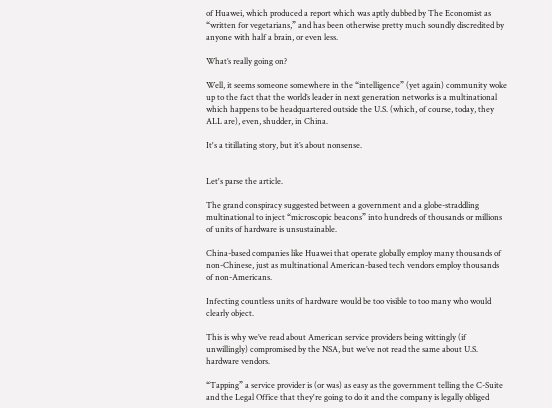of Huawei, which produced a report which was aptly dubbed by The Economist as “written for vegetarians,” and has been otherwise pretty much soundly discredited by anyone with half a brain, or even less.

What’s really going on?

Well, it seems someone somewhere in the “intelligence” (yet again) community woke up to the fact that the world’s leader in next generation networks is a multinational which happens to be headquartered outside the U.S. (which, of course, today, they ALL are), even, shudder, in China.

It's a titillating story, but it’s about nonsense.


Let's parse the article.

The grand conspiracy suggested between a government and a globe-straddling multinational to inject “microscopic beacons” into hundreds of thousands or millions of units of hardware is unsustainable.

China-based companies like Huawei that operate globally employ many thousands of non-Chinese, just as multinational American-based tech vendors employ thousands of non-Americans.

Infecting countless units of hardware would be too visible to too many who would clearly object.

This is why we’ve read about American service providers being wittingly (if unwillingly) compromised by the NSA, but we’ve not read the same about U.S. hardware vendors.

“Tapping” a service provider is (or was) as easy as the government telling the C-Suite and the Legal Office that they're going to do it and the company is legally obliged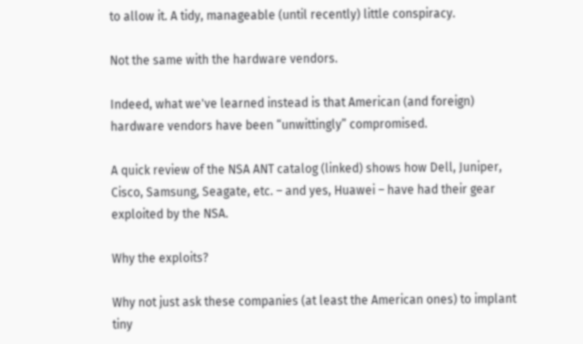to allow it. A tidy, manageable (until recently) little conspiracy.

Not the same with the hardware vendors.

Indeed, what we've learned instead is that American (and foreign) hardware vendors have been “unwittingly” compromised.

A quick review of the NSA ANT catalog (linked) shows how Dell, Juniper, Cisco, Samsung, Seagate, etc. – and yes, Huawei – have had their gear exploited by the NSA.

Why the exploits?

Why not just ask these companies (at least the American ones) to implant tiny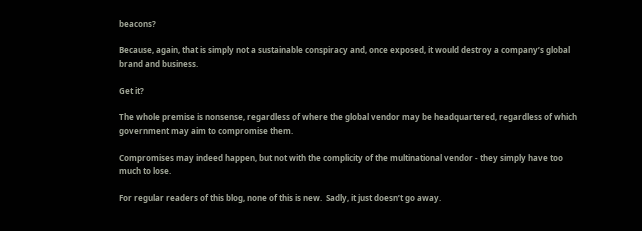beacons?

Because, again, that is simply not a sustainable conspiracy and, once exposed, it would destroy a company’s global brand and business.

Get it?

The whole premise is nonsense, regardless of where the global vendor may be headquartered, regardless of which government may aim to compromise them.

Compromises may indeed happen, but not with the complicity of the multinational vendor - they simply have too much to lose.

For regular readers of this blog, none of this is new.  Sadly, it just doesn’t go away.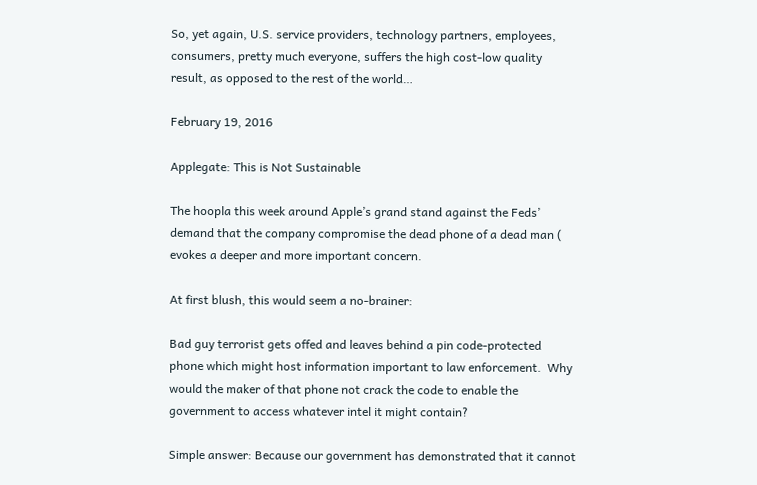So, yet again, U.S. service providers, technology partners, employees, consumers, pretty much everyone, suffers the high cost-low quality result, as opposed to the rest of the world…

February 19, 2016

Applegate: This is Not Sustainable

The hoopla this week around Apple’s grand stand against the Feds’ demand that the company compromise the dead phone of a dead man ( evokes a deeper and more important concern.

At first blush, this would seem a no-brainer:

Bad guy terrorist gets offed and leaves behind a pin code-protected phone which might host information important to law enforcement.  Why would the maker of that phone not crack the code to enable the government to access whatever intel it might contain?

Simple answer: Because our government has demonstrated that it cannot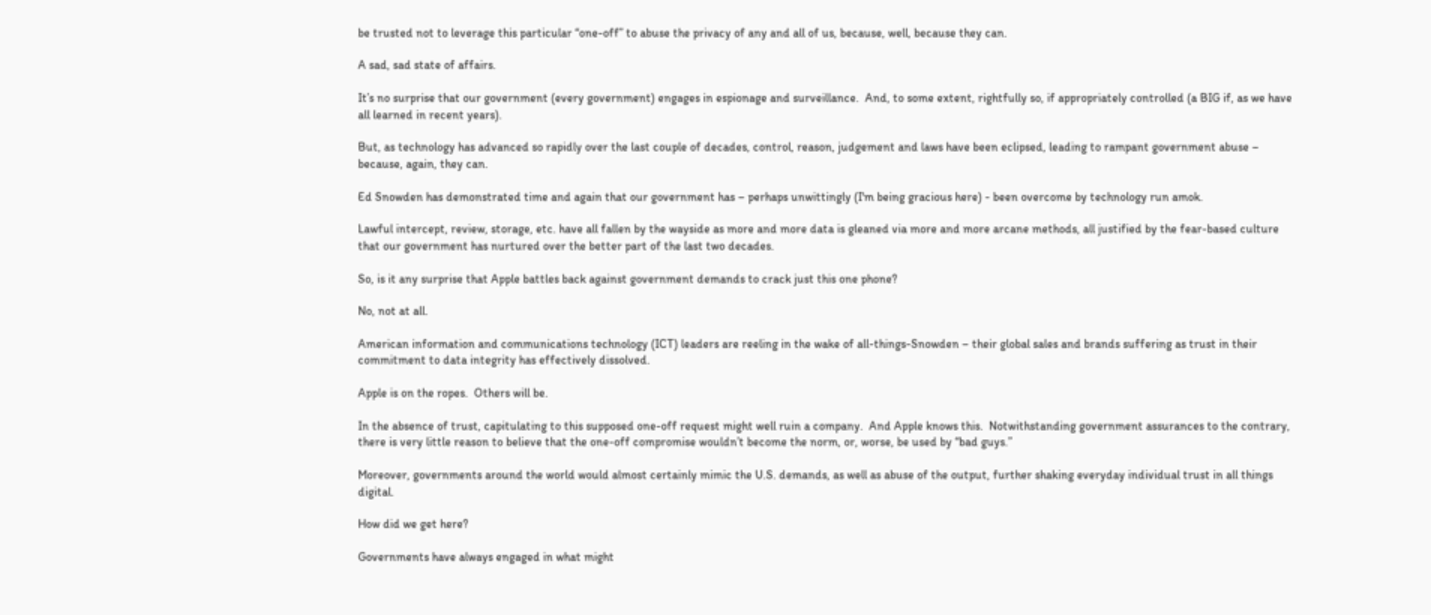be trusted not to leverage this particular “one-off” to abuse the privacy of any and all of us, because, well, because they can.

A sad, sad state of affairs.

It’s no surprise that our government (every government) engages in espionage and surveillance.  And, to some extent, rightfully so, if appropriately controlled (a BIG if, as we have all learned in recent years).

But, as technology has advanced so rapidly over the last couple of decades, control, reason, judgement and laws have been eclipsed, leading to rampant government abuse – because, again, they can.

Ed Snowden has demonstrated time and again that our government has – perhaps unwittingly (I'm being gracious here) - been overcome by technology run amok.

Lawful intercept, review, storage, etc. have all fallen by the wayside as more and more data is gleaned via more and more arcane methods, all justified by the fear-based culture that our government has nurtured over the better part of the last two decades.

So, is it any surprise that Apple battles back against government demands to crack just this one phone?

No, not at all.

American information and communications technology (ICT) leaders are reeling in the wake of all-things-Snowden – their global sales and brands suffering as trust in their commitment to data integrity has effectively dissolved.

Apple is on the ropes.  Others will be.

In the absence of trust, capitulating to this supposed one-off request might well ruin a company.  And Apple knows this.  Notwithstanding government assurances to the contrary, there is very little reason to believe that the one-off compromise wouldn’t become the norm, or, worse, be used by “bad guys.”

Moreover, governments around the world would almost certainly mimic the U.S. demands, as well as abuse of the output, further shaking everyday individual trust in all things digital.

How did we get here?

Governments have always engaged in what might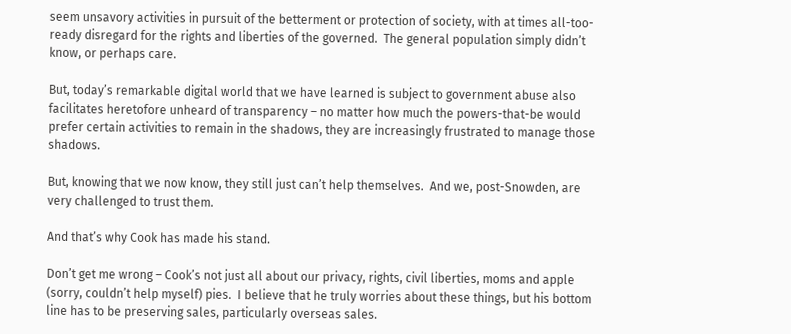seem unsavory activities in pursuit of the betterment or protection of society, with at times all-too-ready disregard for the rights and liberties of the governed.  The general population simply didn’t know, or perhaps care.

But, today’s remarkable digital world that we have learned is subject to government abuse also facilitates heretofore unheard of transparency – no matter how much the powers-that-be would prefer certain activities to remain in the shadows, they are increasingly frustrated to manage those shadows.

But, knowing that we now know, they still just can’t help themselves.  And we, post-Snowden, are very challenged to trust them.

And that’s why Cook has made his stand.

Don’t get me wrong – Cook’s not just all about our privacy, rights, civil liberties, moms and apple (sorry, couldn’t help myself) pies.  I believe that he truly worries about these things, but his bottom line has to be preserving sales, particularly overseas sales.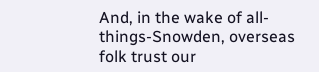And, in the wake of all-things-Snowden, overseas folk trust our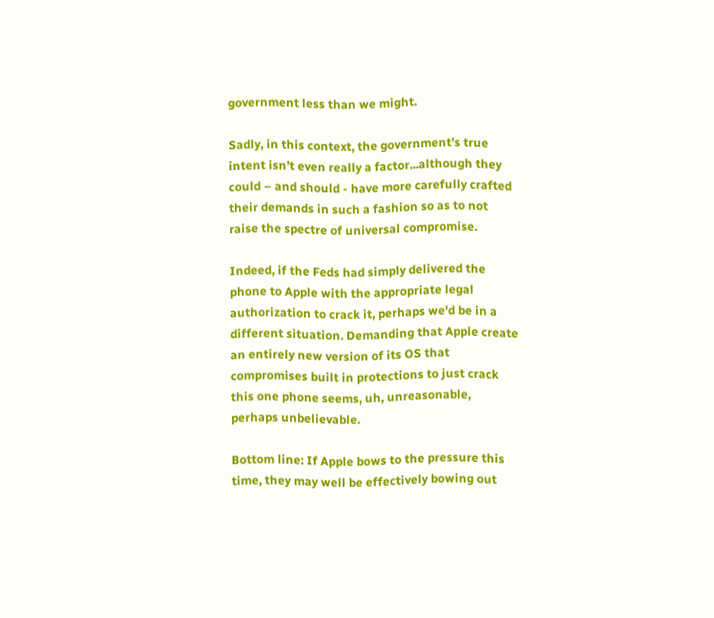government less than we might.

Sadly, in this context, the government’s true intent isn’t even really a factor...although they could – and should - have more carefully crafted their demands in such a fashion so as to not raise the spectre of universal compromise.

Indeed, if the Feds had simply delivered the phone to Apple with the appropriate legal authorization to crack it, perhaps we'd be in a different situation. Demanding that Apple create an entirely new version of its OS that compromises built in protections to just crack this one phone seems, uh, unreasonable, perhaps unbelievable.

Bottom line: If Apple bows to the pressure this time, they may well be effectively bowing out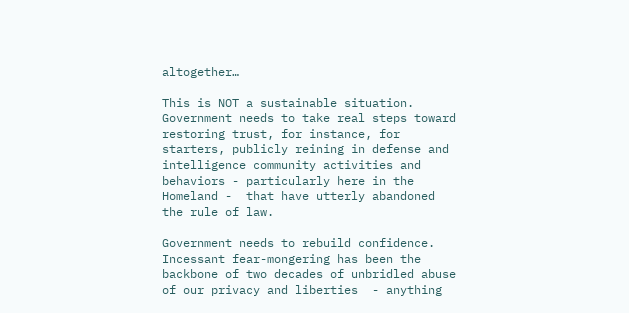altogether…

This is NOT a sustainable situation.  Government needs to take real steps toward restoring trust, for instance, for starters, publicly reining in defense and intelligence community activities and behaviors - particularly here in the Homeland -  that have utterly abandoned the rule of law.

Government needs to rebuild confidence.  Incessant fear-mongering has been the backbone of two decades of unbridled abuse of our privacy and liberties  - anything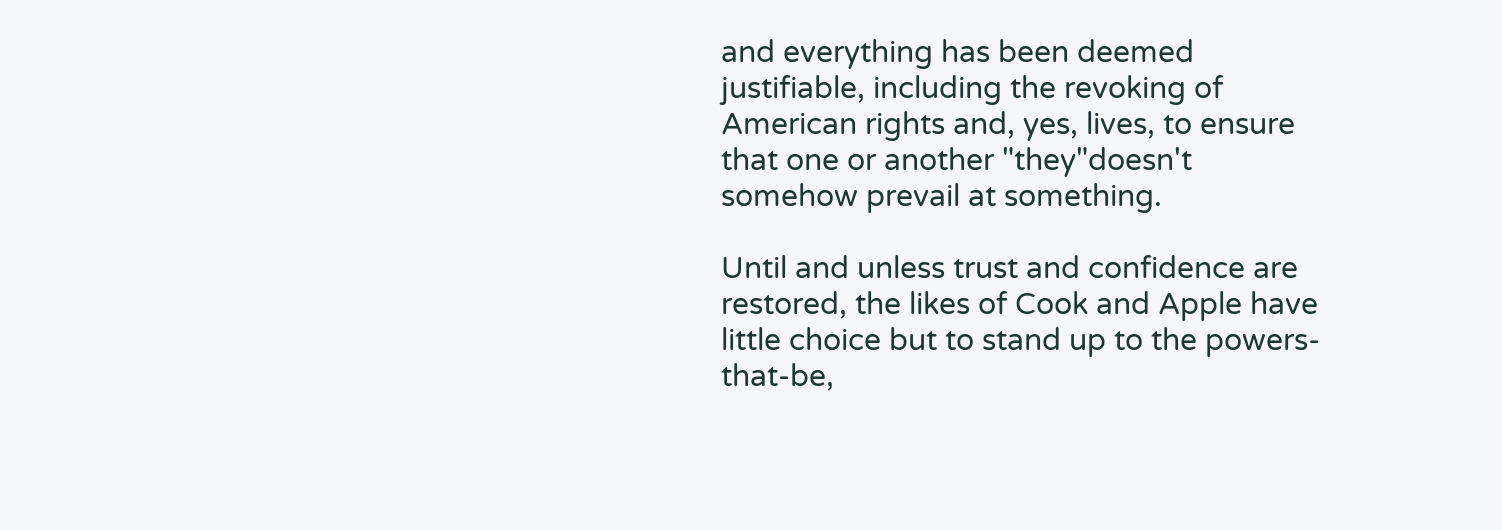and everything has been deemed justifiable, including the revoking of American rights and, yes, lives, to ensure that one or another "they"doesn't somehow prevail at something.

Until and unless trust and confidence are restored, the likes of Cook and Apple have little choice but to stand up to the powers-that-be,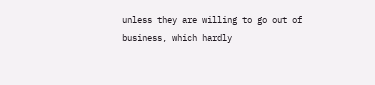unless they are willing to go out of business, which hardly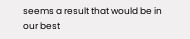seems a result that would be in our best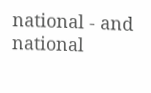national - and national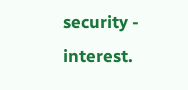security - interest.